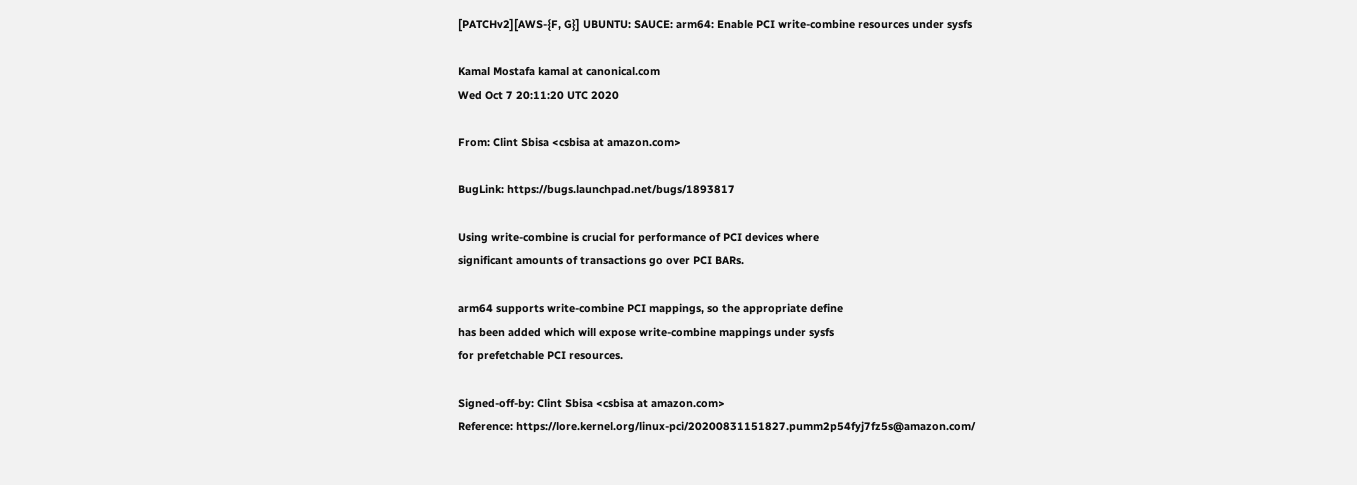[PATCHv2][AWS-{F, G}] UBUNTU: SAUCE: arm64: Enable PCI write-combine resources under sysfs

Kamal Mostafa kamal at canonical.com
Wed Oct 7 20:11:20 UTC 2020

From: Clint Sbisa <csbisa at amazon.com>

BugLink: https://bugs.launchpad.net/bugs/1893817

Using write-combine is crucial for performance of PCI devices where
significant amounts of transactions go over PCI BARs.

arm64 supports write-combine PCI mappings, so the appropriate define
has been added which will expose write-combine mappings under sysfs
for prefetchable PCI resources.

Signed-off-by: Clint Sbisa <csbisa at amazon.com>
Reference: https://lore.kernel.org/linux-pci/20200831151827.pumm2p54fyj7fz5s@amazon.com/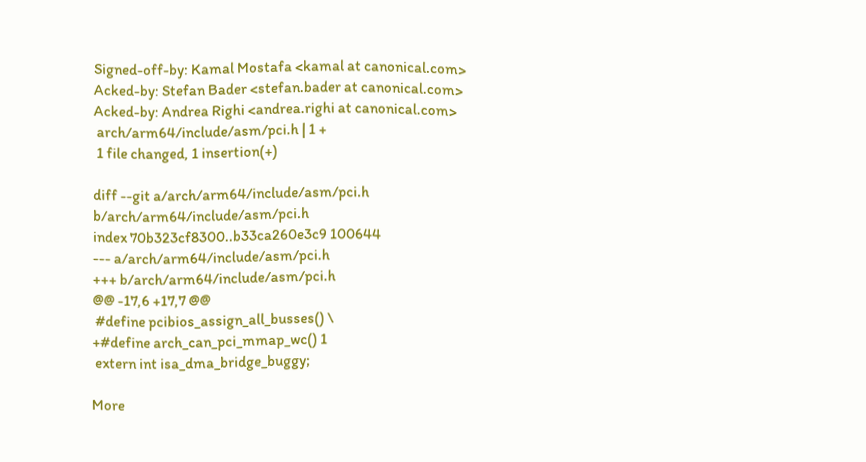Signed-off-by: Kamal Mostafa <kamal at canonical.com>
Acked-by: Stefan Bader <stefan.bader at canonical.com>
Acked-by: Andrea Righi <andrea.righi at canonical.com>
 arch/arm64/include/asm/pci.h | 1 +
 1 file changed, 1 insertion(+)

diff --git a/arch/arm64/include/asm/pci.h b/arch/arm64/include/asm/pci.h
index 70b323cf8300..b33ca260e3c9 100644
--- a/arch/arm64/include/asm/pci.h
+++ b/arch/arm64/include/asm/pci.h
@@ -17,6 +17,7 @@
 #define pcibios_assign_all_busses() \
+#define arch_can_pci_mmap_wc() 1
 extern int isa_dma_bridge_buggy;

More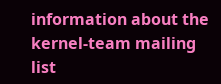information about the kernel-team mailing list